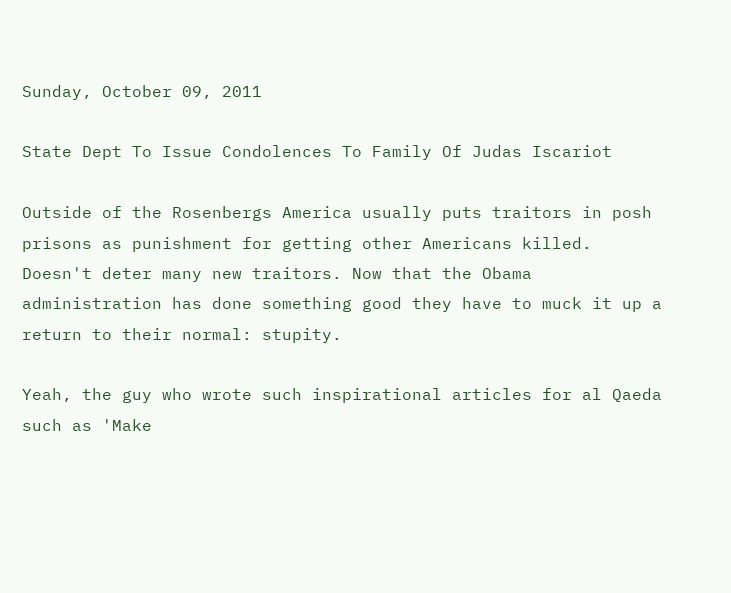Sunday, October 09, 2011

State Dept To Issue Condolences To Family Of Judas Iscariot

Outside of the Rosenbergs America usually puts traitors in posh prisons as punishment for getting other Americans killed. Doesn't deter many new traitors. Now that the Obama administration has done something good they have to muck it up a return to their normal: stupity.

Yeah, the guy who wrote such inspirational articles for al Qaeda such as 'Make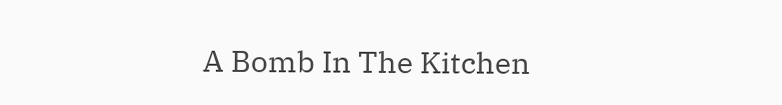A Bomb In The Kitchen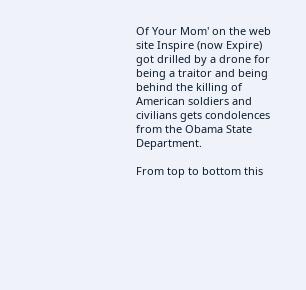Of Your Mom' on the web site Inspire (now Expire) got drilled by a drone for being a traitor and being behind the killing of American soldiers and civilians gets condolences from the Obama State Department.

From top to bottom this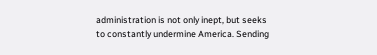administration is not only inept, but seeks to constantly undermine America. Sending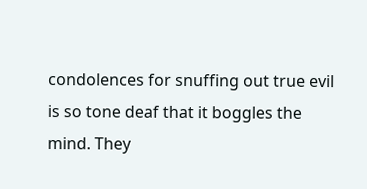condolences for snuffing out true evil is so tone deaf that it boggles the mind. They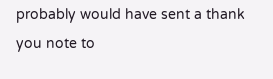probably would have sent a thank you note to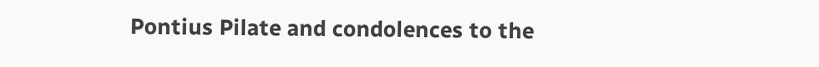Pontius Pilate and condolences to the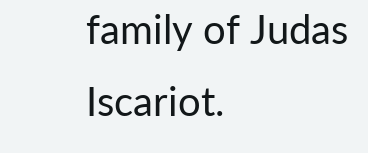family of Judas Iscariot.